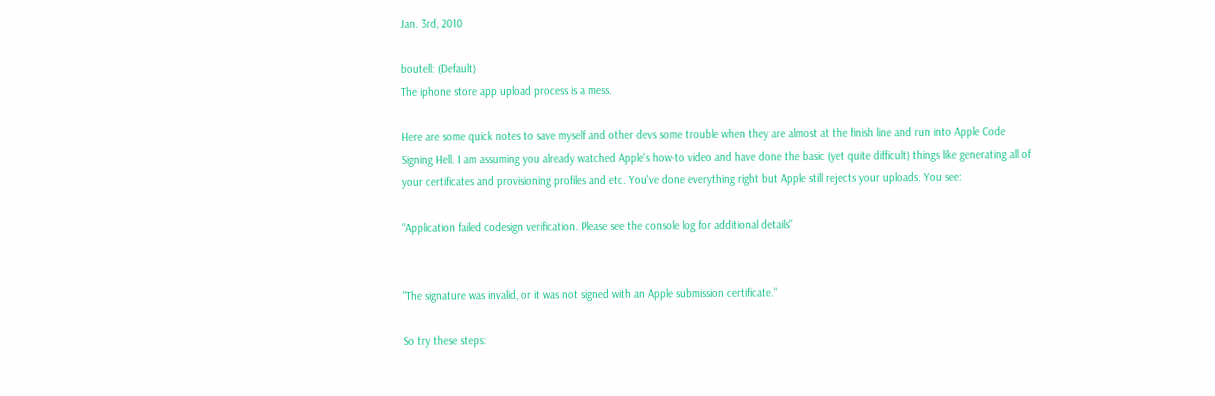Jan. 3rd, 2010

boutell: (Default)
The iphone store app upload process is a mess.

Here are some quick notes to save myself and other devs some trouble when they are almost at the finish line and run into Apple Code Signing Hell. I am assuming you already watched Apple's how-to video and have done the basic (yet quite difficult) things like generating all of your certificates and provisioning profiles and etc. You've done everything right but Apple still rejects your uploads. You see:

“Application failed codesign verification. Please see the console log for additional details"


"The signature was invalid, or it was not signed with an Apple submission certificate."

So try these steps: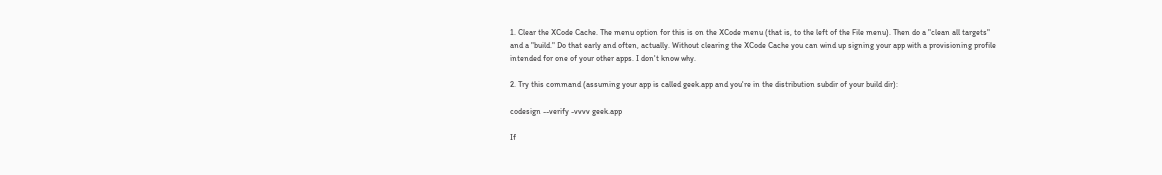1. Clear the XCode Cache. The menu option for this is on the XCode menu (that is, to the left of the File menu). Then do a "clean all targets" and a "build." Do that early and often, actually. Without clearing the XCode Cache you can wind up signing your app with a provisioning profile intended for one of your other apps. I don't know why.

2. Try this command (assuming your app is called geek.app and you're in the distribution subdir of your build dir):

codesign --verify -vvvv geek.app

If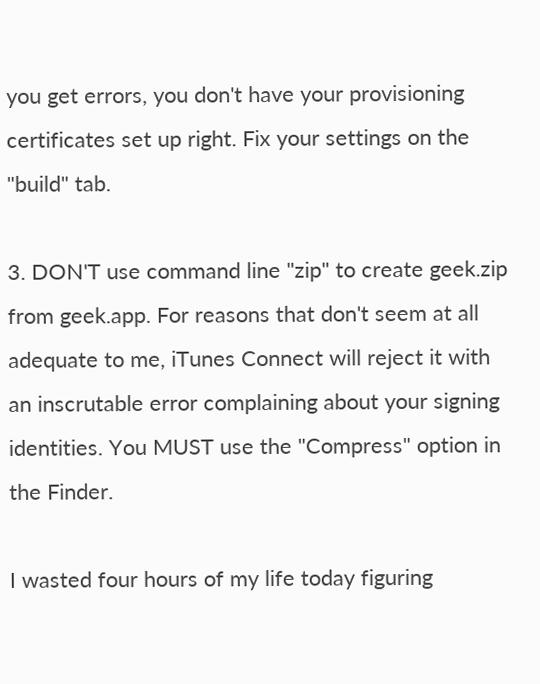you get errors, you don't have your provisioning certificates set up right. Fix your settings on the "build" tab.

3. DON'T use command line "zip" to create geek.zip from geek.app. For reasons that don't seem at all adequate to me, iTunes Connect will reject it with an inscrutable error complaining about your signing identities. You MUST use the "Compress" option in the Finder.

I wasted four hours of my life today figuring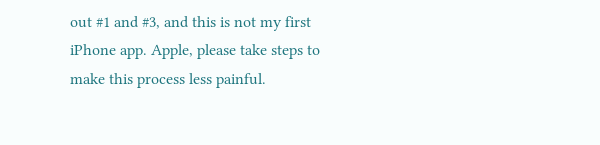out #1 and #3, and this is not my first iPhone app. Apple, please take steps to make this process less painful.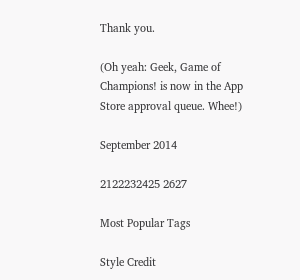Thank you.

(Oh yeah: Geek, Game of Champions! is now in the App Store approval queue. Whee!)

September 2014

2122232425 2627

Most Popular Tags

Style Credit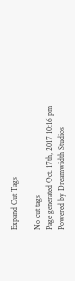Expand Cut Tags

No cut tags
Page generated Oct. 17th, 2017 10:16 pm
Powered by Dreamwidth Studios